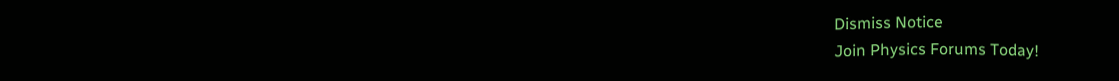Dismiss Notice
Join Physics Forums Today!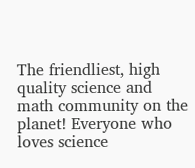The friendliest, high quality science and math community on the planet! Everyone who loves science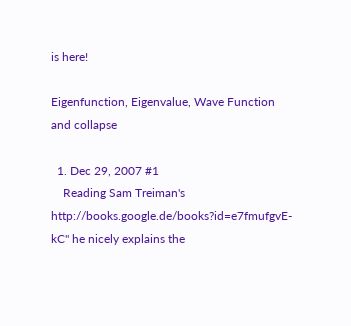is here!

Eigenfunction, Eigenvalue, Wave Function and collapse

  1. Dec 29, 2007 #1
    Reading Sam Treiman's http://books.google.de/books?id=e7fmufgvE-kC" he nicely explains the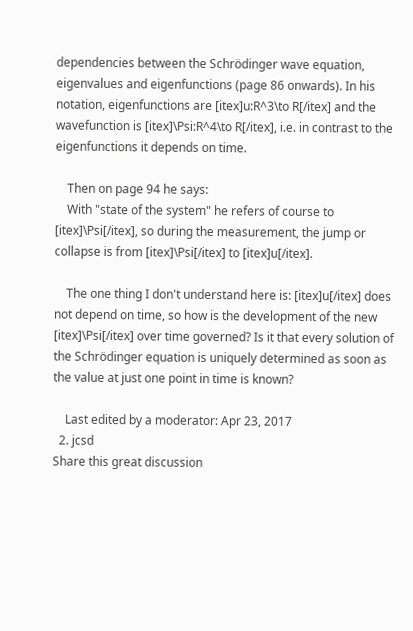dependencies between the Schrödinger wave equation, eigenvalues and eigenfunctions (page 86 onwards). In his notation, eigenfunctions are [itex]u:R^3\to R[/itex] and the wavefunction is [itex]\Psi:R^4\to R[/itex], i.e. in contrast to the eigenfunctions it depends on time.

    Then on page 94 he says:
    With "state of the system" he refers of course to [itex]\Psi[/itex], so during the measurement, the jump or collapse is from [itex]\Psi[/itex] to [itex]u[/itex].

    The one thing I don't understand here is: [itex]u[/itex] does not depend on time, so how is the development of the new [itex]\Psi[/itex] over time governed? Is it that every solution of the Schrödinger equation is uniquely determined as soon as the value at just one point in time is known?

    Last edited by a moderator: Apr 23, 2017
  2. jcsd
Share this great discussion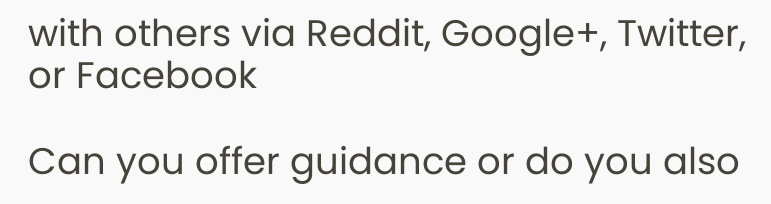with others via Reddit, Google+, Twitter, or Facebook

Can you offer guidance or do you also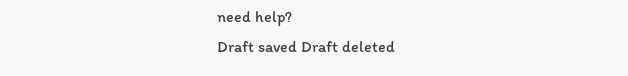need help?
Draft saved Draft deleted